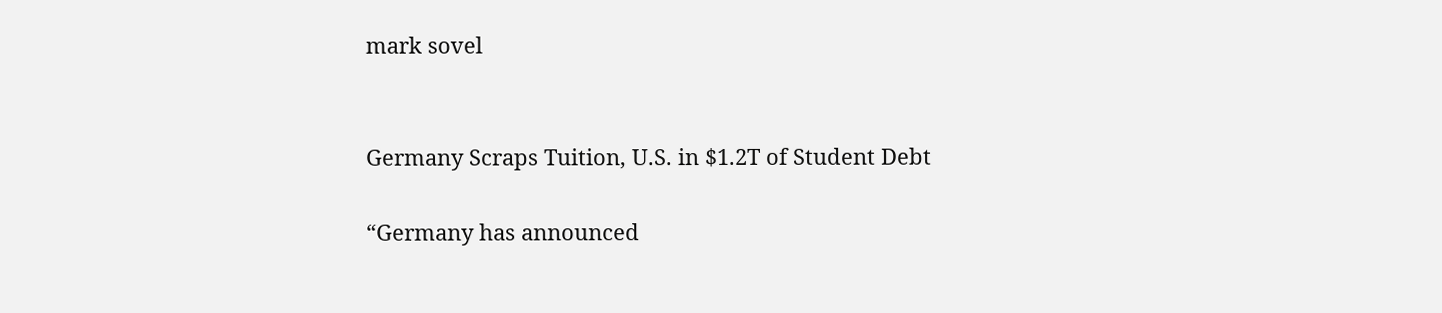mark sovel


Germany Scraps Tuition, U.S. in $1.2T of Student Debt

“Germany has announced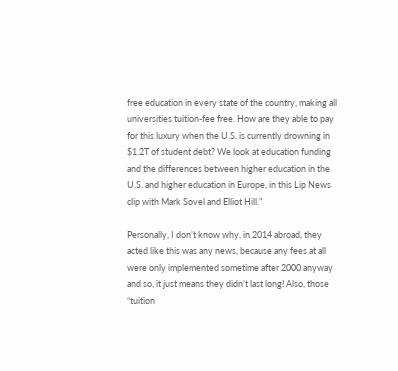free education in every state of the country, making all universities tuition-fee free. How are they able to pay for this luxury when the U.S. is currently drowning in $1.2T of student debt? We look at education funding and the differences between higher education in the U.S. and higher education in Europe, in this Lip News clip with Mark Sovel and Elliot Hill.”

Personally, I don’t know why, in 2014 abroad, they acted like this was any news, because any fees at all were only implemented sometime after 2000 anyway and so, it just means they didn’t last long! Also, those “tuition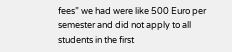fees” we had were like 500 Euro per semester and did not apply to all students in the first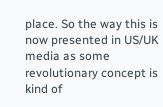place. So the way this is now presented in US/UK media as some revolutionary concept is kind of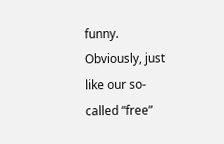funny. Obviously, just like our so-called “free”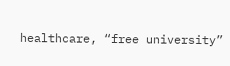healthcare, “free university”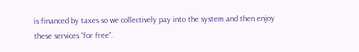is financed by taxes so we collectively pay into the system and then enjoy these services “for free”.